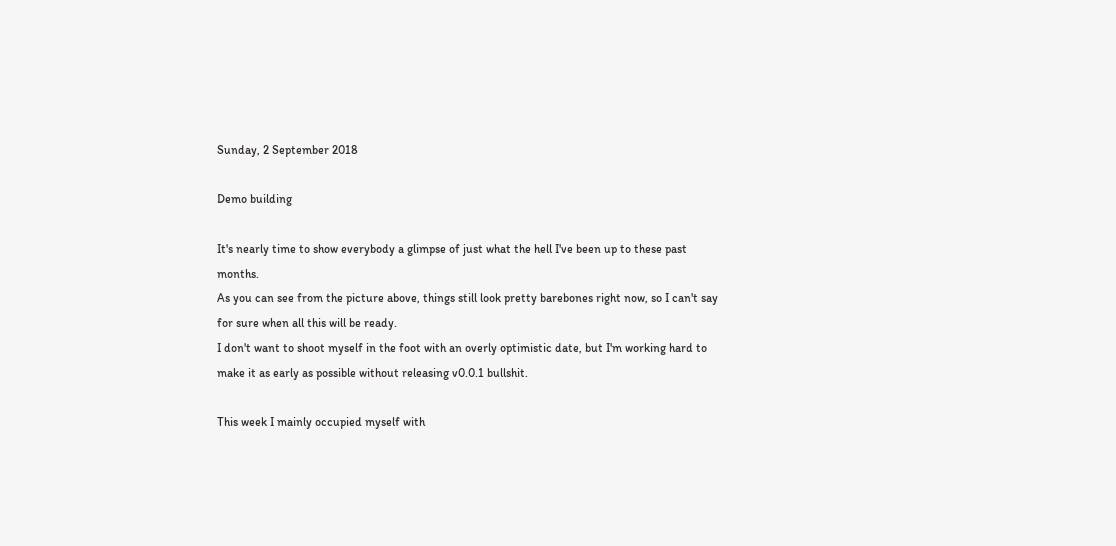Sunday, 2 September 2018

Demo building

It's nearly time to show everybody a glimpse of just what the hell I've been up to these past months.
As you can see from the picture above, things still look pretty barebones right now, so I can't say for sure when all this will be ready.
I don't want to shoot myself in the foot with an overly optimistic date, but I'm working hard to make it as early as possible without releasing v0.0.1 bullshit.

This week I mainly occupied myself with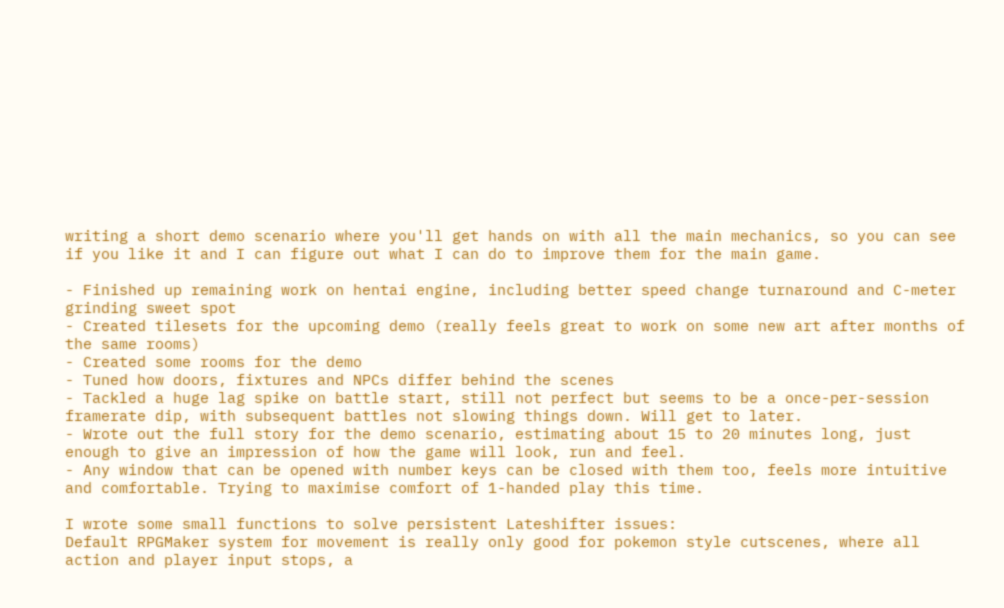writing a short demo scenario where you'll get hands on with all the main mechanics, so you can see if you like it and I can figure out what I can do to improve them for the main game.

- Finished up remaining work on hentai engine, including better speed change turnaround and C-meter grinding sweet spot
- Created tilesets for the upcoming demo (really feels great to work on some new art after months of the same rooms)
- Created some rooms for the demo
- Tuned how doors, fixtures and NPCs differ behind the scenes
- Tackled a huge lag spike on battle start, still not perfect but seems to be a once-per-session framerate dip, with subsequent battles not slowing things down. Will get to later.
- Wrote out the full story for the demo scenario, estimating about 15 to 20 minutes long, just enough to give an impression of how the game will look, run and feel.
- Any window that can be opened with number keys can be closed with them too, feels more intuitive and comfortable. Trying to maximise comfort of 1-handed play this time.

I wrote some small functions to solve persistent Lateshifter issues:
Default RPGMaker system for movement is really only good for pokemon style cutscenes, where all action and player input stops, a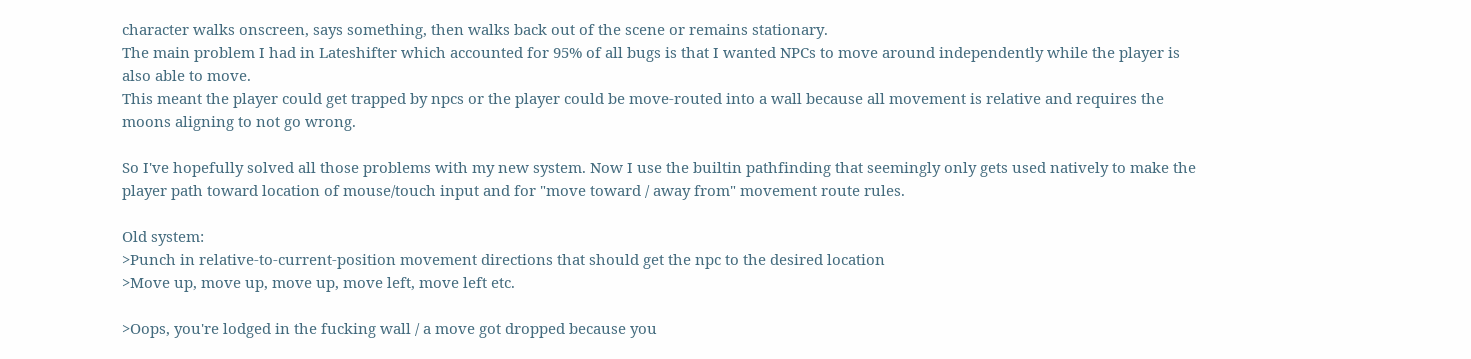character walks onscreen, says something, then walks back out of the scene or remains stationary.
The main problem I had in Lateshifter which accounted for 95% of all bugs is that I wanted NPCs to move around independently while the player is also able to move.
This meant the player could get trapped by npcs or the player could be move-routed into a wall because all movement is relative and requires the moons aligning to not go wrong.

So I've hopefully solved all those problems with my new system. Now I use the builtin pathfinding that seemingly only gets used natively to make the player path toward location of mouse/touch input and for "move toward / away from" movement route rules.

Old system:
>Punch in relative-to-current-position movement directions that should get the npc to the desired location
>Move up, move up, move up, move left, move left etc.

>Oops, you're lodged in the fucking wall / a move got dropped because you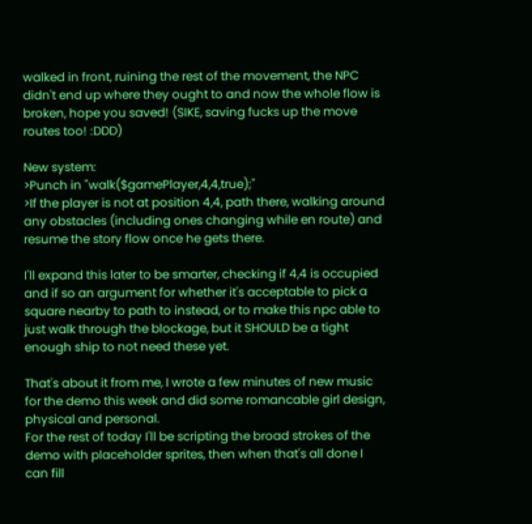walked in front, ruining the rest of the movement, the NPC didn't end up where they ought to and now the whole flow is broken, hope you saved! (SIKE, saving fucks up the move routes too! :DDD)

New system:
>Punch in "walk($gamePlayer,4,4,true);"
>If the player is not at position 4,4, path there, walking around any obstacles (including ones changing while en route) and resume the story flow once he gets there.

I'll expand this later to be smarter, checking if 4,4 is occupied and if so an argument for whether it's acceptable to pick a square nearby to path to instead, or to make this npc able to just walk through the blockage, but it SHOULD be a tight enough ship to not need these yet.

That's about it from me, I wrote a few minutes of new music for the demo this week and did some romancable girl design, physical and personal.
For the rest of today I'll be scripting the broad strokes of the demo with placeholder sprites, then when that's all done I can fill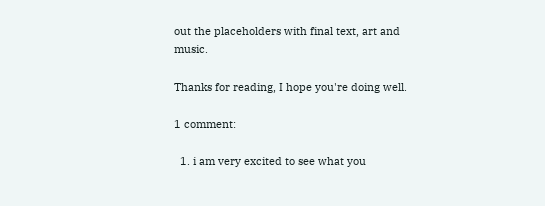out the placeholders with final text, art and music.

Thanks for reading, I hope you're doing well.

1 comment:

  1. i am very excited to see what you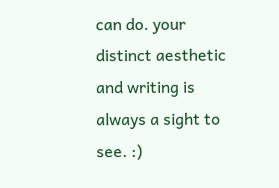can do. your distinct aesthetic and writing is always a sight to see. :)